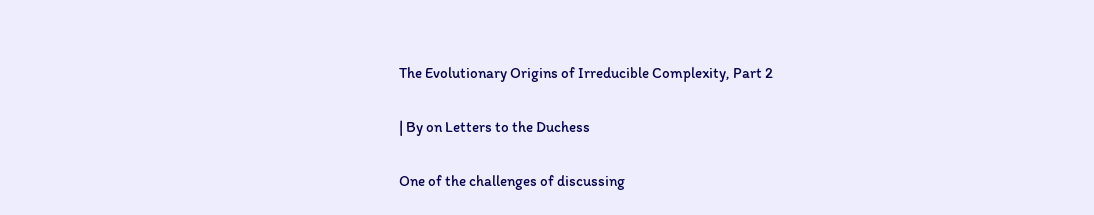The Evolutionary Origins of Irreducible Complexity, Part 2

| By on Letters to the Duchess

One of the challenges of discussing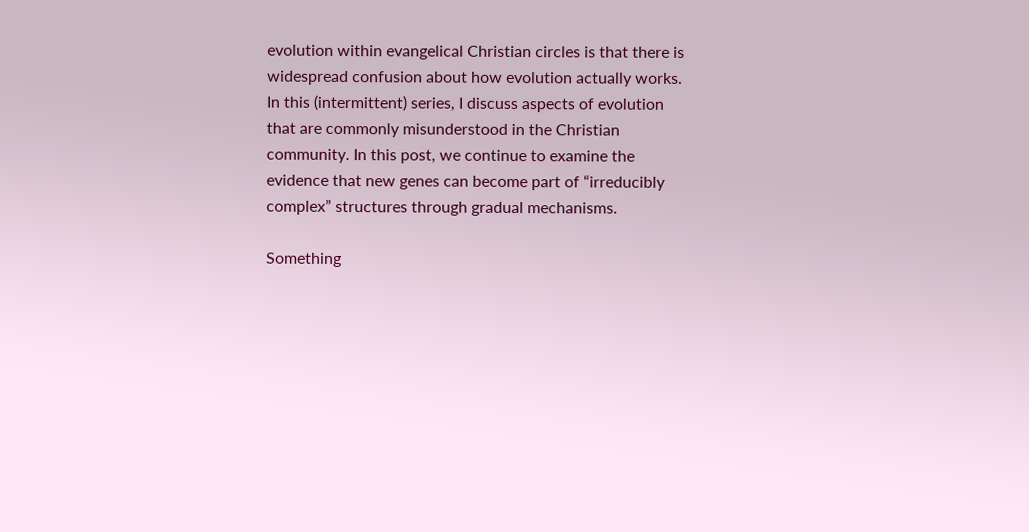evolution within evangelical Christian circles is that there is widespread confusion about how evolution actually works. In this (intermittent) series, I discuss aspects of evolution that are commonly misunderstood in the Christian community. In this post, we continue to examine the evidence that new genes can become part of “irreducibly complex” structures through gradual mechanisms.

Something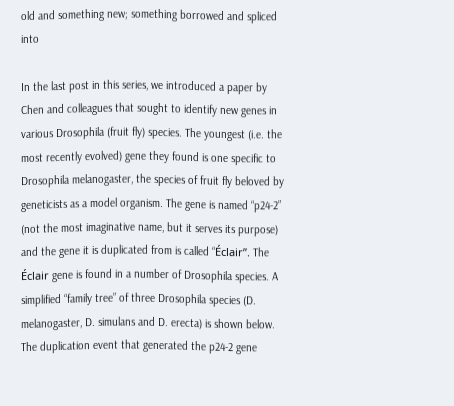old and something new; something borrowed and spliced into

In the last post in this series, we introduced a paper by Chen and colleagues that sought to identify new genes in various Drosophila (fruit fly) species. The youngest (i.e. the most recently evolved) gene they found is one specific to Drosophila melanogaster, the species of fruit fly beloved by geneticists as a model organism. The gene is named “p24-2” (not the most imaginative name, but it serves its purpose) and the gene it is duplicated from is called “Éclair”. The Éclair gene is found in a number of Drosophila species. A simplified “family tree” of three Drosophila species (D. melanogaster, D. simulans and D. erecta) is shown below. The duplication event that generated the p24-2 gene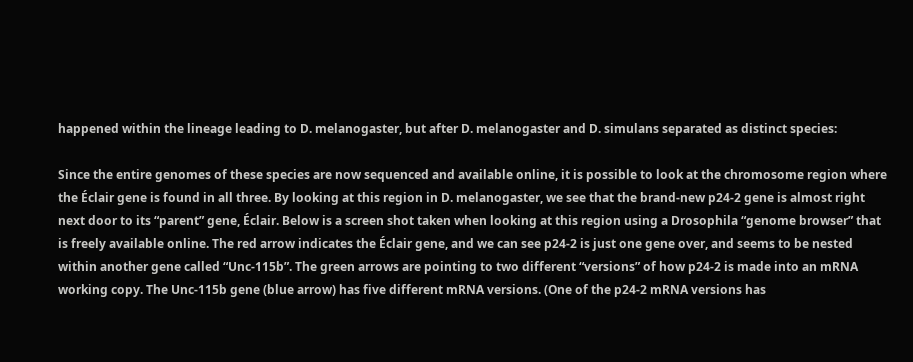happened within the lineage leading to D. melanogaster, but after D. melanogaster and D. simulans separated as distinct species:

Since the entire genomes of these species are now sequenced and available online, it is possible to look at the chromosome region where the Éclair gene is found in all three. By looking at this region in D. melanogaster, we see that the brand-new p24-2 gene is almost right next door to its “parent” gene, Éclair. Below is a screen shot taken when looking at this region using a Drosophila “genome browser” that is freely available online. The red arrow indicates the Éclair gene, and we can see p24-2 is just one gene over, and seems to be nested within another gene called “Unc-115b”. The green arrows are pointing to two different “versions” of how p24-2 is made into an mRNA working copy. The Unc-115b gene (blue arrow) has five different mRNA versions. (One of the p24-2 mRNA versions has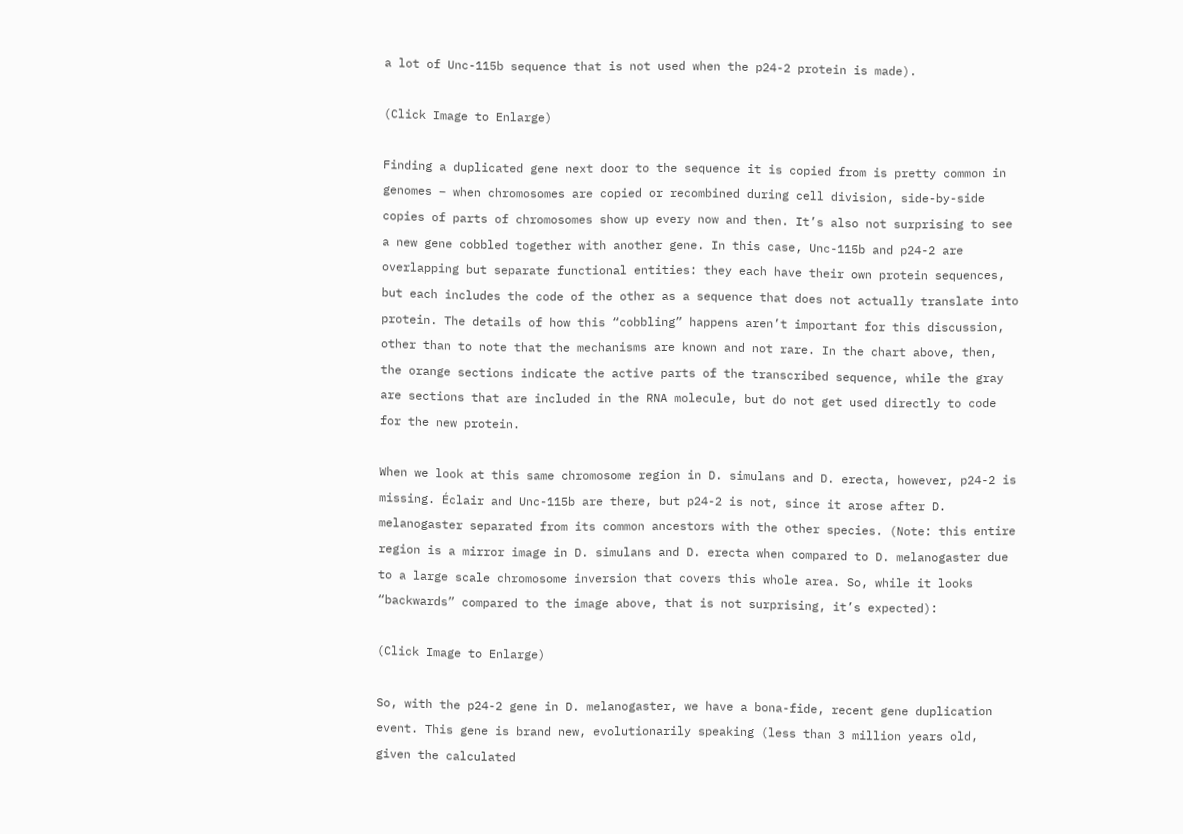a lot of Unc-115b sequence that is not used when the p24-2 protein is made).

(Click Image to Enlarge)

Finding a duplicated gene next door to the sequence it is copied from is pretty common in genomes – when chromosomes are copied or recombined during cell division, side-by-side copies of parts of chromosomes show up every now and then. It’s also not surprising to see a new gene cobbled together with another gene. In this case, Unc-115b and p24-2 are overlapping but separate functional entities: they each have their own protein sequences, but each includes the code of the other as a sequence that does not actually translate into protein. The details of how this “cobbling” happens aren’t important for this discussion, other than to note that the mechanisms are known and not rare. In the chart above, then, the orange sections indicate the active parts of the transcribed sequence, while the gray are sections that are included in the RNA molecule, but do not get used directly to code for the new protein.

When we look at this same chromosome region in D. simulans and D. erecta, however, p24-2 is missing. Éclair and Unc-115b are there, but p24-2 is not, since it arose after D. melanogaster separated from its common ancestors with the other species. (Note: this entire region is a mirror image in D. simulans and D. erecta when compared to D. melanogaster due to a large scale chromosome inversion that covers this whole area. So, while it looks “backwards” compared to the image above, that is not surprising, it’s expected):

(Click Image to Enlarge)

So, with the p24-2 gene in D. melanogaster, we have a bona-fide, recent gene duplication event. This gene is brand new, evolutionarily speaking (less than 3 million years old, given the calculated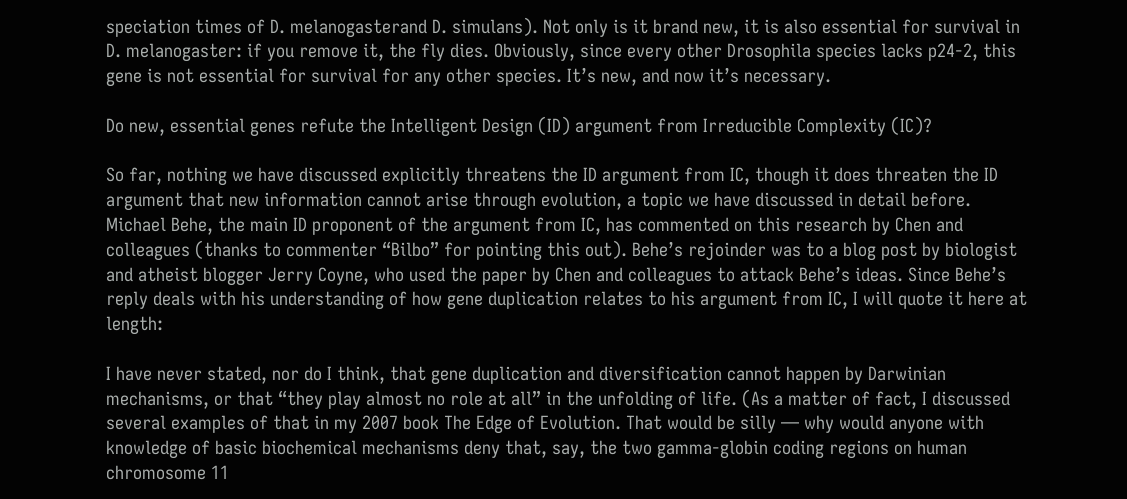speciation times of D. melanogasterand D. simulans). Not only is it brand new, it is also essential for survival in D. melanogaster: if you remove it, the fly dies. Obviously, since every other Drosophila species lacks p24-2, this gene is not essential for survival for any other species. It’s new, and now it’s necessary.

Do new, essential genes refute the Intelligent Design (ID) argument from Irreducible Complexity (IC)?

So far, nothing we have discussed explicitly threatens the ID argument from IC, though it does threaten the ID argument that new information cannot arise through evolution, a topic we have discussed in detail before. Michael Behe, the main ID proponent of the argument from IC, has commented on this research by Chen and colleagues (thanks to commenter “Bilbo” for pointing this out). Behe’s rejoinder was to a blog post by biologist and atheist blogger Jerry Coyne, who used the paper by Chen and colleagues to attack Behe’s ideas. Since Behe’s reply deals with his understanding of how gene duplication relates to his argument from IC, I will quote it here at length:

I have never stated, nor do I think, that gene duplication and diversification cannot happen by Darwinian mechanisms, or that “they play almost no role at all” in the unfolding of life. (As a matter of fact, I discussed several examples of that in my 2007 book The Edge of Evolution. That would be silly — why would anyone with knowledge of basic biochemical mechanisms deny that, say, the two gamma-globin coding regions on human chromosome 11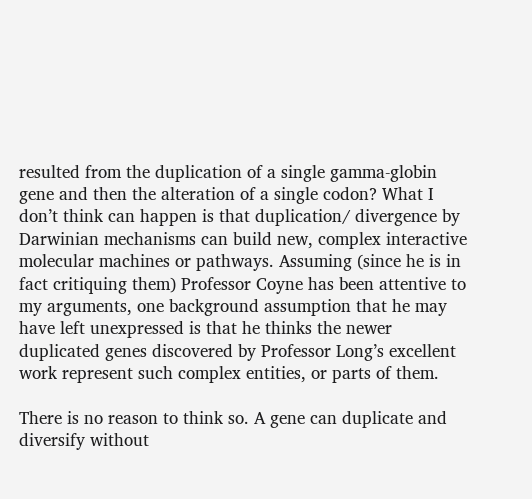resulted from the duplication of a single gamma-globin gene and then the alteration of a single codon? What I don’t think can happen is that duplication/ divergence by Darwinian mechanisms can build new, complex interactive molecular machines or pathways. Assuming (since he is in fact critiquing them) Professor Coyne has been attentive to my arguments, one background assumption that he may have left unexpressed is that he thinks the newer duplicated genes discovered by Professor Long’s excellent work represent such complex entities, or parts of them.

There is no reason to think so. A gene can duplicate and diversify without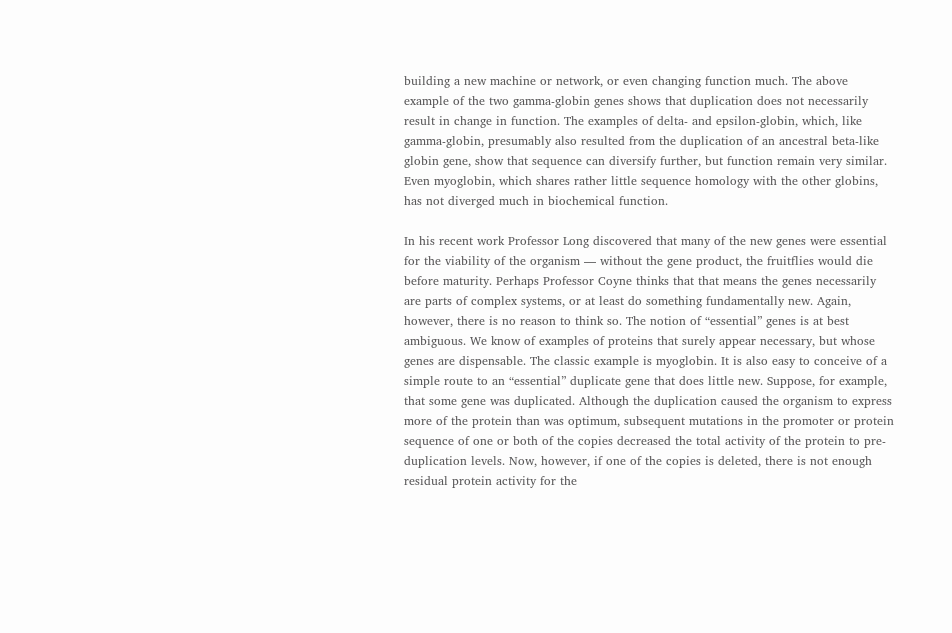building a new machine or network, or even changing function much. The above example of the two gamma-globin genes shows that duplication does not necessarily result in change in function. The examples of delta- and epsilon-globin, which, like gamma-globin, presumably also resulted from the duplication of an ancestral beta-like globin gene, show that sequence can diversify further, but function remain very similar. Even myoglobin, which shares rather little sequence homology with the other globins, has not diverged much in biochemical function.

In his recent work Professor Long discovered that many of the new genes were essential for the viability of the organism — without the gene product, the fruitflies would die before maturity. Perhaps Professor Coyne thinks that that means the genes necessarily are parts of complex systems, or at least do something fundamentally new. Again, however, there is no reason to think so. The notion of “essential” genes is at best ambiguous. We know of examples of proteins that surely appear necessary, but whose genes are dispensable. The classic example is myoglobin. It is also easy to conceive of a simple route to an “essential” duplicate gene that does little new. Suppose, for example, that some gene was duplicated. Although the duplication caused the organism to express more of the protein than was optimum, subsequent mutations in the promoter or protein sequence of one or both of the copies decreased the total activity of the protein to pre-duplication levels. Now, however, if one of the copies is deleted, there is not enough residual protein activity for the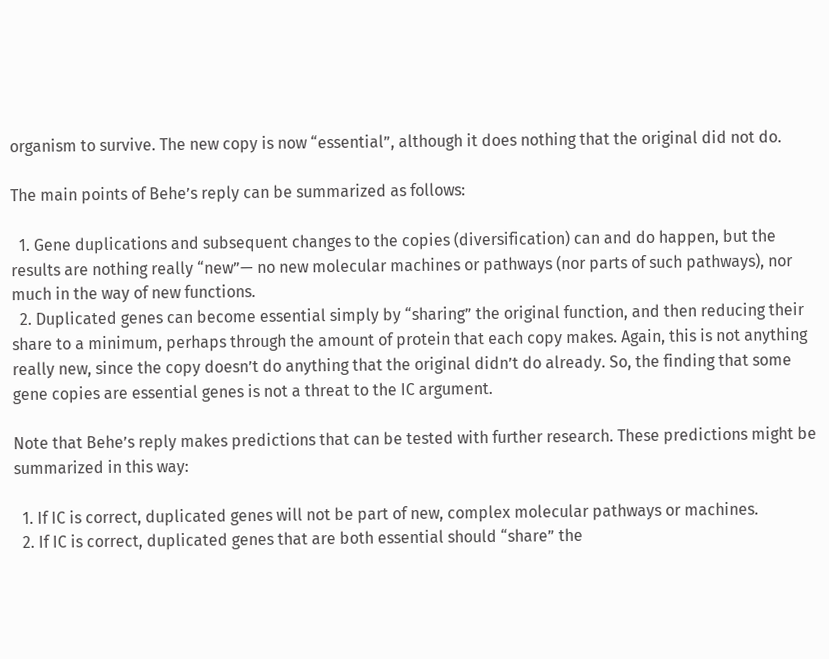organism to survive. The new copy is now “essential”, although it does nothing that the original did not do.

The main points of Behe’s reply can be summarized as follows:

  1. Gene duplications and subsequent changes to the copies (diversification) can and do happen, but the results are nothing really “new”— no new molecular machines or pathways (nor parts of such pathways), nor much in the way of new functions.
  2. Duplicated genes can become essential simply by “sharing” the original function, and then reducing their share to a minimum, perhaps through the amount of protein that each copy makes. Again, this is not anything really new, since the copy doesn’t do anything that the original didn’t do already. So, the finding that some gene copies are essential genes is not a threat to the IC argument.

Note that Behe’s reply makes predictions that can be tested with further research. These predictions might be summarized in this way:

  1. If IC is correct, duplicated genes will not be part of new, complex molecular pathways or machines.
  2. If IC is correct, duplicated genes that are both essential should “share” the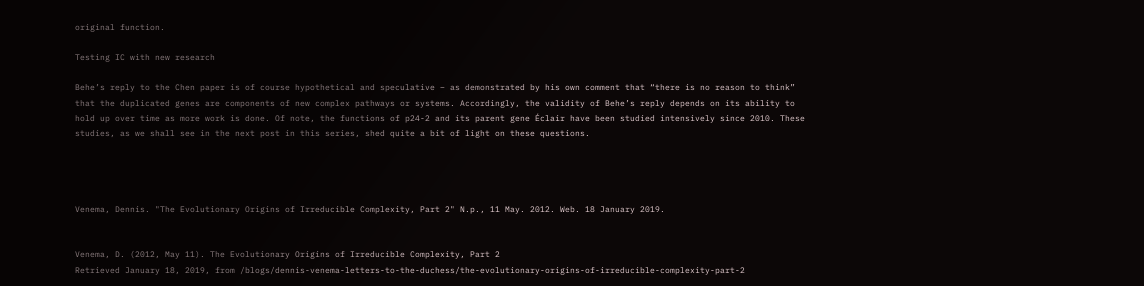original function.

Testing IC with new research

Behe’s reply to the Chen paper is of course hypothetical and speculative – as demonstrated by his own comment that “there is no reason to think” that the duplicated genes are components of new complex pathways or systems. Accordingly, the validity of Behe’s reply depends on its ability to hold up over time as more work is done. Of note, the functions of p24-2 and its parent gene Éclair have been studied intensively since 2010. These studies, as we shall see in the next post in this series, shed quite a bit of light on these questions.




Venema, Dennis. "The Evolutionary Origins of Irreducible Complexity, Part 2" N.p., 11 May. 2012. Web. 18 January 2019.


Venema, D. (2012, May 11). The Evolutionary Origins of Irreducible Complexity, Part 2
Retrieved January 18, 2019, from /blogs/dennis-venema-letters-to-the-duchess/the-evolutionary-origins-of-irreducible-complexity-part-2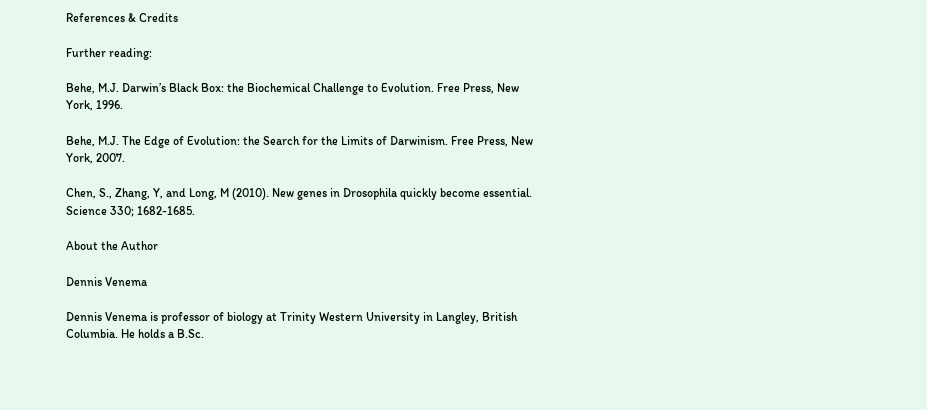References & Credits

Further reading:

Behe, M.J. Darwin’s Black Box: the Biochemical Challenge to Evolution. Free Press, New York, 1996.

Behe, M.J. The Edge of Evolution: the Search for the Limits of Darwinism. Free Press, New York, 2007.

Chen, S., Zhang, Y, and Long, M (2010). New genes in Drosophila quickly become essential. Science 330; 1682-1685.

About the Author

Dennis Venema

Dennis Venema is professor of biology at Trinity Western University in Langley, British Columbia. He holds a B.Sc.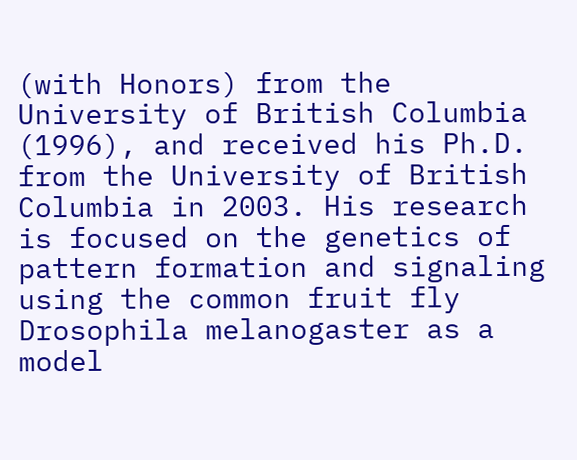(with Honors) from the University of British Columbia (1996), and received his Ph.D. from the University of British Columbia in 2003. His research is focused on the genetics of pattern formation and signaling using the common fruit fly Drosophila melanogaster as a model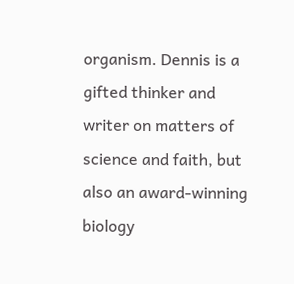organism. Dennis is a gifted thinker and writer on matters of science and faith, but also an award-winning biology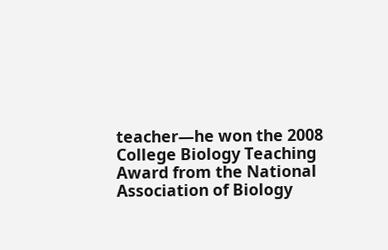teacher—he won the 2008 College Biology Teaching Award from the National Association of Biology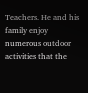Teachers. He and his family enjoy numerous outdoor activities that the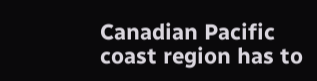Canadian Pacific coast region has to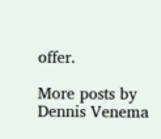offer.

More posts by Dennis Venema